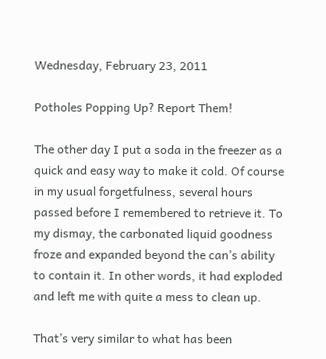Wednesday, February 23, 2011

Potholes Popping Up? Report Them!

The other day I put a soda in the freezer as a quick and easy way to make it cold. Of course in my usual forgetfulness, several hours passed before I remembered to retrieve it. To my dismay, the carbonated liquid goodness froze and expanded beyond the can’s ability to contain it. In other words, it had exploded and left me with quite a mess to clean up.

That’s very similar to what has been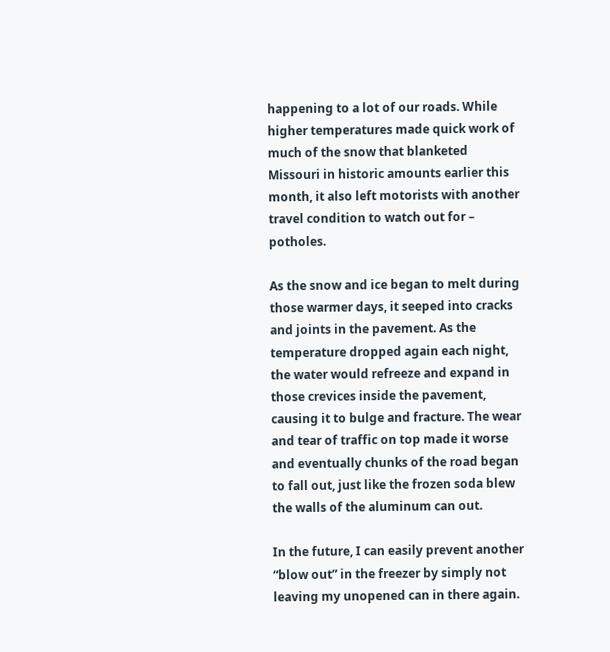happening to a lot of our roads. While higher temperatures made quick work of much of the snow that blanketed Missouri in historic amounts earlier this month, it also left motorists with another travel condition to watch out for – potholes.

As the snow and ice began to melt during those warmer days, it seeped into cracks and joints in the pavement. As the temperature dropped again each night, the water would refreeze and expand in those crevices inside the pavement, causing it to bulge and fracture. The wear and tear of traffic on top made it worse and eventually chunks of the road began to fall out, just like the frozen soda blew the walls of the aluminum can out.

In the future, I can easily prevent another “blow out” in the freezer by simply not leaving my unopened can in there again.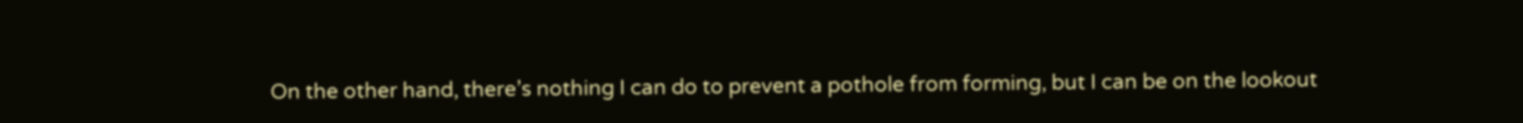On the other hand, there’s nothing I can do to prevent a pothole from forming, but I can be on the lookout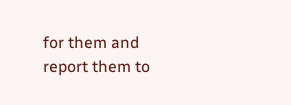for them and report them to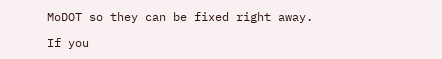MoDOT so they can be fixed right away.

If you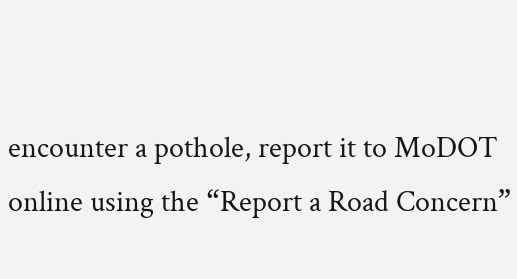encounter a pothole, report it to MoDOT online using the “Report a Road Concern”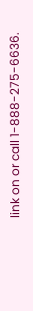link on or call 1-888-275-6636.